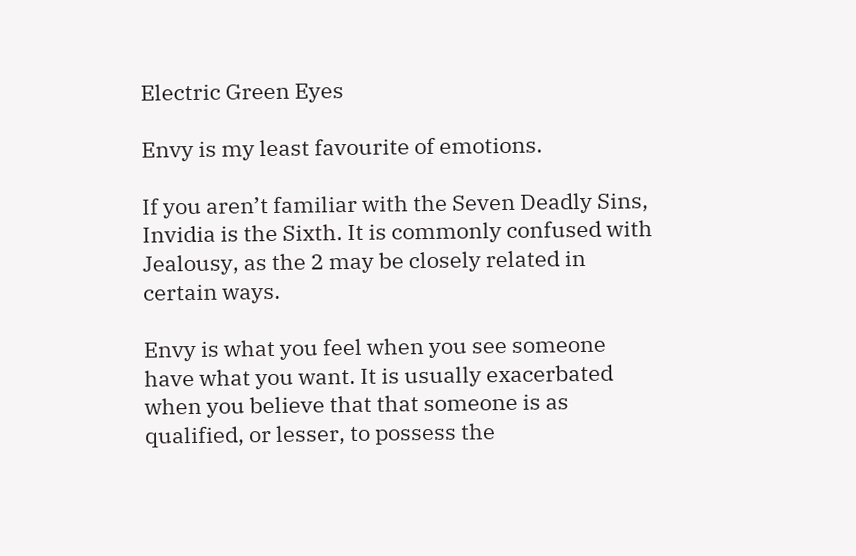Electric Green Eyes

Envy is my least favourite of emotions.

If you aren’t familiar with the Seven Deadly Sins, Invidia is the Sixth. It is commonly confused with Jealousy, as the 2 may be closely related in certain ways.

Envy is what you feel when you see someone have what you want. It is usually exacerbated when you believe that that someone is as qualified, or lesser, to possess the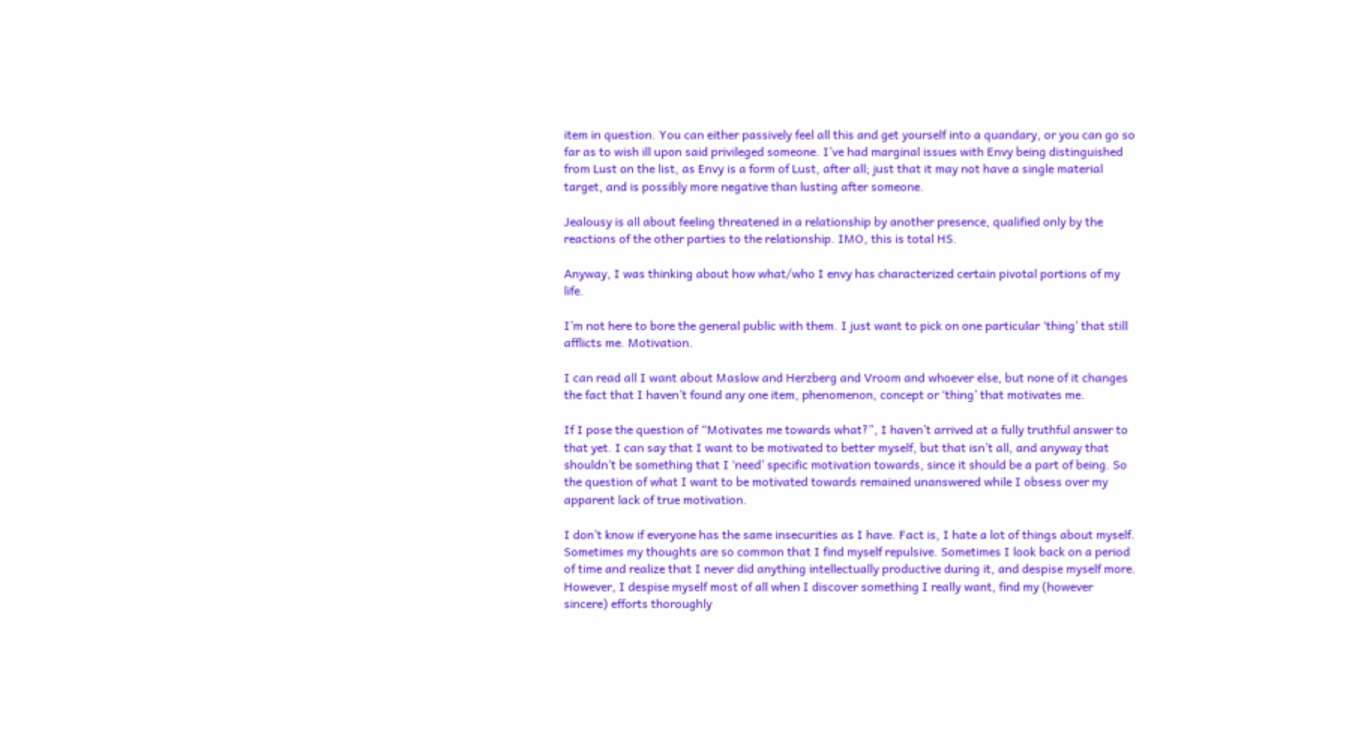item in question. You can either passively feel all this and get yourself into a quandary, or you can go so far as to wish ill upon said privileged someone. I’ve had marginal issues with Envy being distinguished from Lust on the list, as Envy is a form of Lust, after all; just that it may not have a single material target, and is possibly more negative than lusting after someone.

Jealousy is all about feeling threatened in a relationship by another presence, qualified only by the reactions of the other parties to the relationship. IMO, this is total HS.

Anyway, I was thinking about how what/who I envy has characterized certain pivotal portions of my life.

I’m not here to bore the general public with them. I just want to pick on one particular ‘thing’ that still afflicts me. Motivation.

I can read all I want about Maslow and Herzberg and Vroom and whoever else, but none of it changes the fact that I haven’t found any one item, phenomenon, concept or ‘thing’ that motivates me.

If I pose the question of “Motivates me towards what?”, I haven’t arrived at a fully truthful answer to that yet. I can say that I want to be motivated to better myself, but that isn’t all, and anyway that shouldn’t be something that I ‘need’ specific motivation towards, since it should be a part of being. So the question of what I want to be motivated towards remained unanswered while I obsess over my apparent lack of true motivation.

I don’t know if everyone has the same insecurities as I have. Fact is, I hate a lot of things about myself. Sometimes my thoughts are so common that I find myself repulsive. Sometimes I look back on a period of time and realize that I never did anything intellectually productive during it, and despise myself more. However, I despise myself most of all when I discover something I really want, find my (however sincere) efforts thoroughly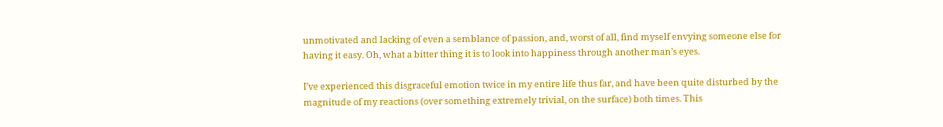unmotivated and lacking of even a semblance of passion, and, worst of all, find myself envying someone else for having it easy. Oh, what a bitter thing it is to look into happiness through another man’s eyes.

I’ve experienced this disgraceful emotion twice in my entire life thus far, and have been quite disturbed by the magnitude of my reactions (over something extremely trivial, on the surface) both times. This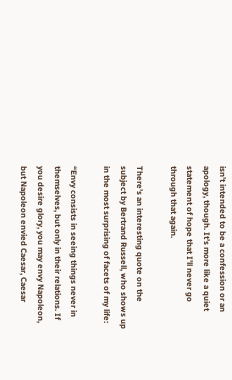isn’t intended to be a confession or an apology, though. It’s more like a quiet statement of hope that I’ll never go through that again.

There’s an interesting quote on the subject by Bertrand Russell, who shows up in the most surprising of facets of my life:

“Envy consists in seeing things never in themselves, but only in their relations. If you desire glory, you may envy Napoleon, but Napoleon envied Caesar, Caesar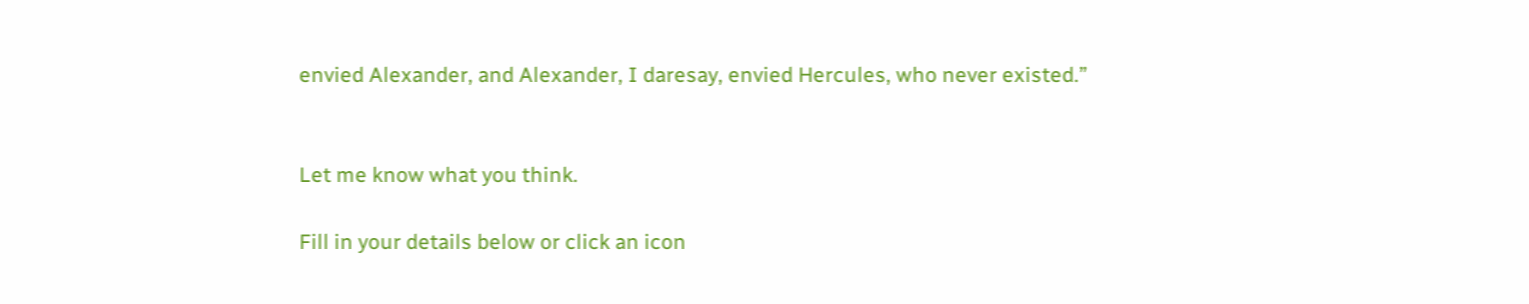envied Alexander, and Alexander, I daresay, envied Hercules, who never existed.”


Let me know what you think.

Fill in your details below or click an icon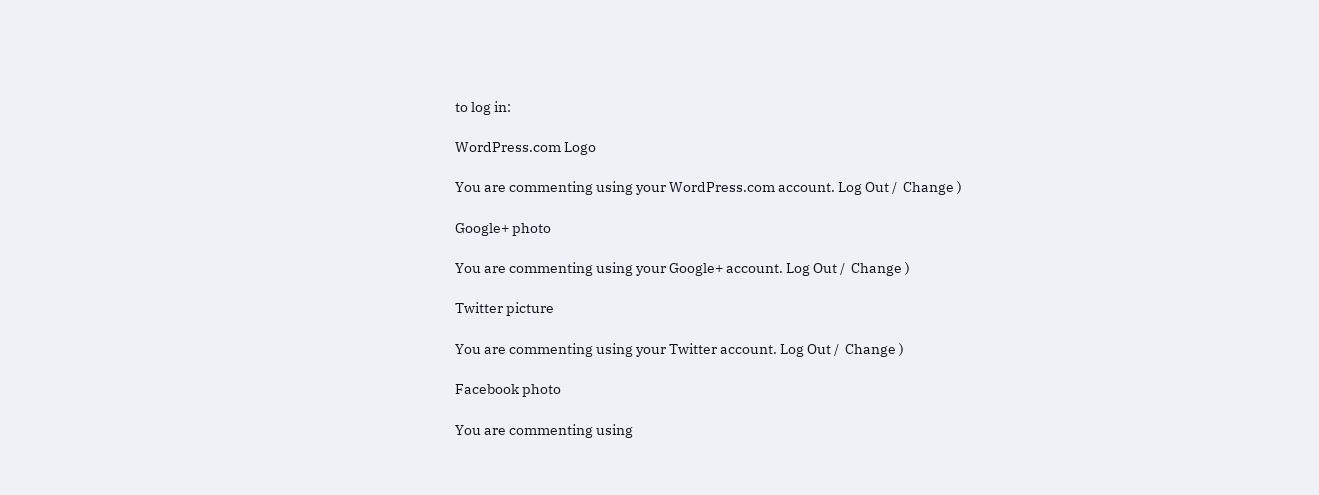to log in:

WordPress.com Logo

You are commenting using your WordPress.com account. Log Out /  Change )

Google+ photo

You are commenting using your Google+ account. Log Out /  Change )

Twitter picture

You are commenting using your Twitter account. Log Out /  Change )

Facebook photo

You are commenting using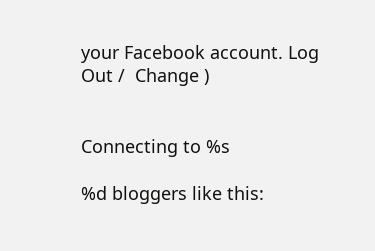your Facebook account. Log Out /  Change )


Connecting to %s

%d bloggers like this: